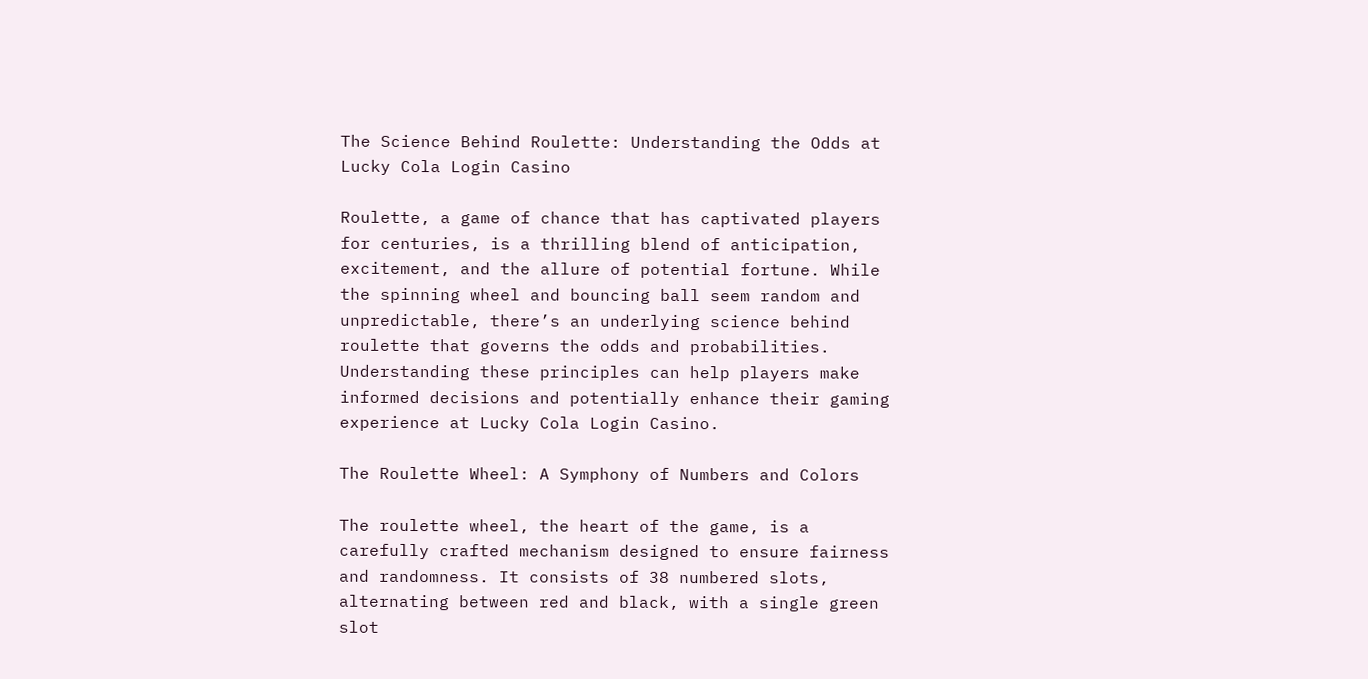The Science Behind Roulette: Understanding the Odds at Lucky Cola Login Casino

Roulette, a game of chance that has captivated players for centuries, is a thrilling blend of anticipation, excitement, and the allure of potential fortune. While the spinning wheel and bouncing ball seem random and unpredictable, there’s an underlying science behind roulette that governs the odds and probabilities. Understanding these principles can help players make informed decisions and potentially enhance their gaming experience at Lucky Cola Login Casino.

The Roulette Wheel: A Symphony of Numbers and Colors

The roulette wheel, the heart of the game, is a carefully crafted mechanism designed to ensure fairness and randomness. It consists of 38 numbered slots, alternating between red and black, with a single green slot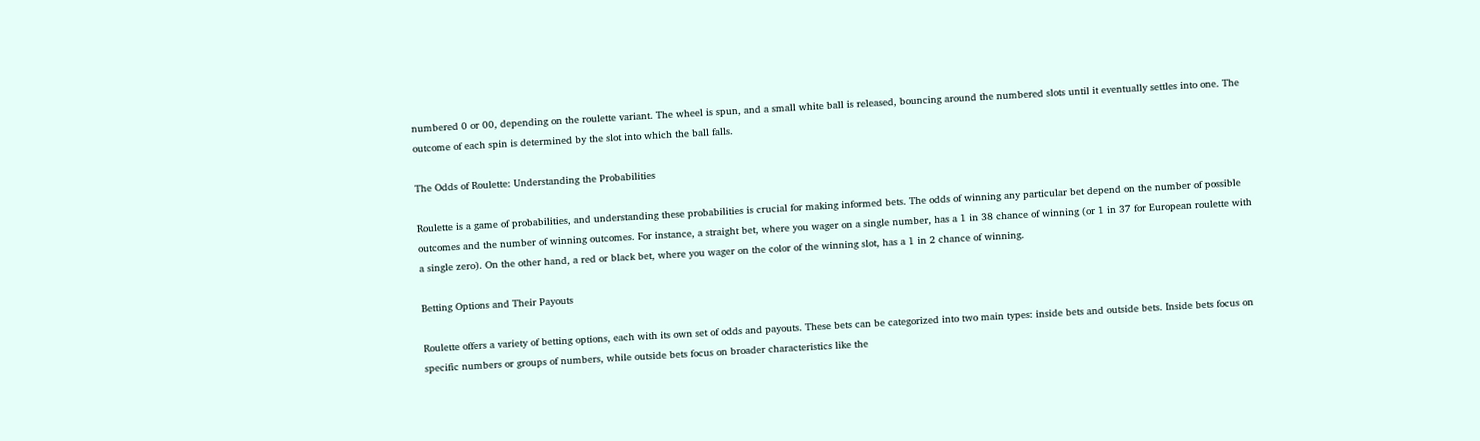numbered 0 or 00, depending on the roulette variant. The wheel is spun, and a small white ball is released, bouncing around the numbered slots until it eventually settles into one. The outcome of each spin is determined by the slot into which the ball falls.

The Odds of Roulette: Understanding the Probabilities

Roulette is a game of probabilities, and understanding these probabilities is crucial for making informed bets. The odds of winning any particular bet depend on the number of possible outcomes and the number of winning outcomes. For instance, a straight bet, where you wager on a single number, has a 1 in 38 chance of winning (or 1 in 37 for European roulette with a single zero). On the other hand, a red or black bet, where you wager on the color of the winning slot, has a 1 in 2 chance of winning.

Betting Options and Their Payouts

Roulette offers a variety of betting options, each with its own set of odds and payouts. These bets can be categorized into two main types: inside bets and outside bets. Inside bets focus on specific numbers or groups of numbers, while outside bets focus on broader characteristics like the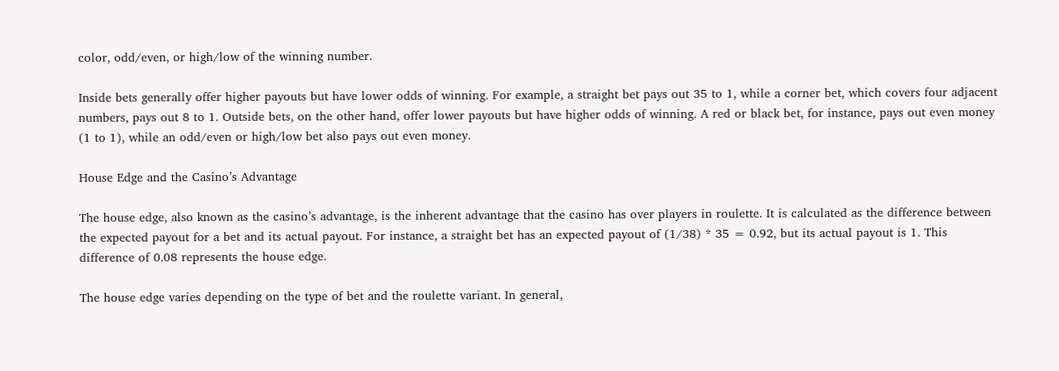color, odd/even, or high/low of the winning number.

Inside bets generally offer higher payouts but have lower odds of winning. For example, a straight bet pays out 35 to 1, while a corner bet, which covers four adjacent numbers, pays out 8 to 1. Outside bets, on the other hand, offer lower payouts but have higher odds of winning. A red or black bet, for instance, pays out even money (1 to 1), while an odd/even or high/low bet also pays out even money.

House Edge and the Casino’s Advantage

The house edge, also known as the casino’s advantage, is the inherent advantage that the casino has over players in roulette. It is calculated as the difference between the expected payout for a bet and its actual payout. For instance, a straight bet has an expected payout of (1/38) * 35 = 0.92, but its actual payout is 1. This difference of 0.08 represents the house edge.

The house edge varies depending on the type of bet and the roulette variant. In general,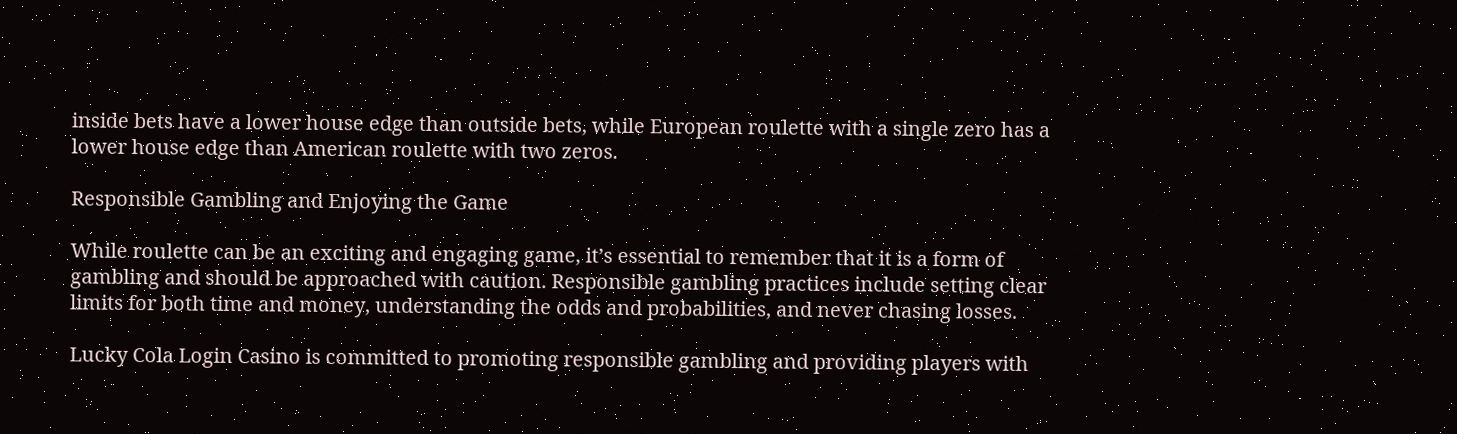inside bets have a lower house edge than outside bets, while European roulette with a single zero has a lower house edge than American roulette with two zeros.

Responsible Gambling and Enjoying the Game

While roulette can be an exciting and engaging game, it’s essential to remember that it is a form of gambling and should be approached with caution. Responsible gambling practices include setting clear limits for both time and money, understanding the odds and probabilities, and never chasing losses.

Lucky Cola Login Casino is committed to promoting responsible gambling and providing players with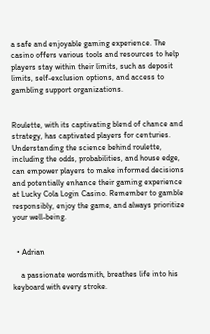a safe and enjoyable gaming experience. The casino offers various tools and resources to help players stay within their limits, such as deposit limits, self-exclusion options, and access to gambling support organizations.


Roulette, with its captivating blend of chance and strategy, has captivated players for centuries. Understanding the science behind roulette, including the odds, probabilities, and house edge, can empower players to make informed decisions and potentially enhance their gaming experience at Lucky Cola Login Casino. Remember to gamble responsibly, enjoy the game, and always prioritize your well-being.


  • Adrian

    a passionate wordsmith, breathes life into his keyboard with every stroke.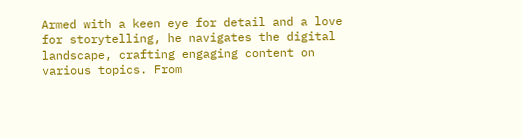Armed with a keen eye for detail and a love for storytelling, he navigates the digital landscape, crafting engaging content on various topics. From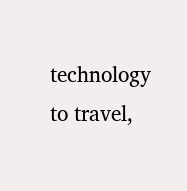technology to travel,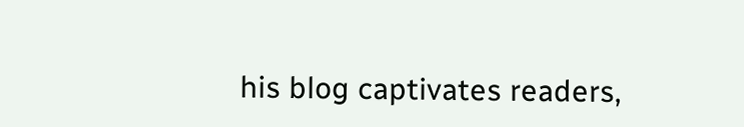his blog captivates readers,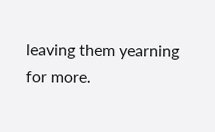leaving them yearning for more.